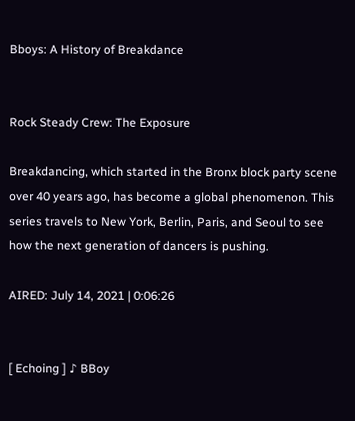Bboys: A History of Breakdance


Rock Steady Crew: The Exposure

Breakdancing, which started in the Bronx block party scene over 40 years ago, has become a global phenomenon. This series travels to New York, Berlin, Paris, and Seoul to see how the next generation of dancers is pushing.

AIRED: July 14, 2021 | 0:06:26


[ Echoing ] ♪ BBoy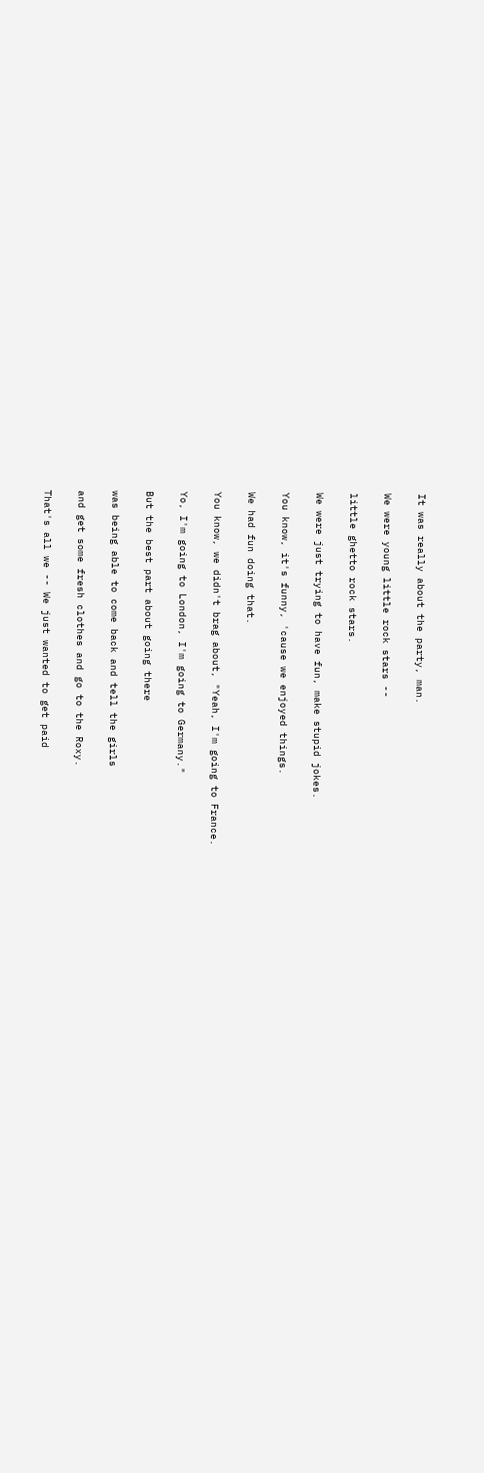It was really about the party, man.

We were young little rock stars --

little ghetto rock stars.

We were just trying to have fun, make stupid jokes.

You know, it's funny, 'cause we enjoyed things.

We had fun doing that.

You know, we didn't brag about, "Yeah, I'm going to France.

Yo, I'm going to London, I'm going to Germany."

But the best part about going there

was being able to come back and tell the girls

and get some fresh clothes and go to the Roxy.

That's all we -- We just wanted to get paid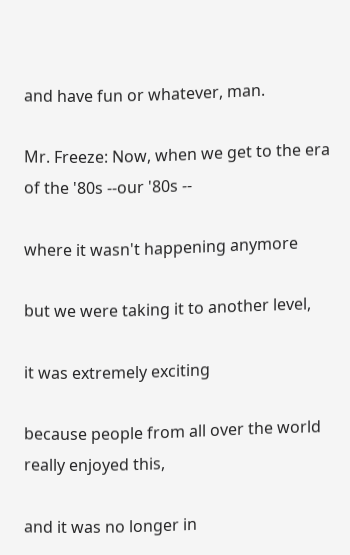and have fun or whatever, man.

Mr. Freeze: Now, when we get to the era of the '80s --our '80s --

where it wasn't happening anymore

but we were taking it to another level,

it was extremely exciting

because people from all over the world really enjoyed this,

and it was no longer in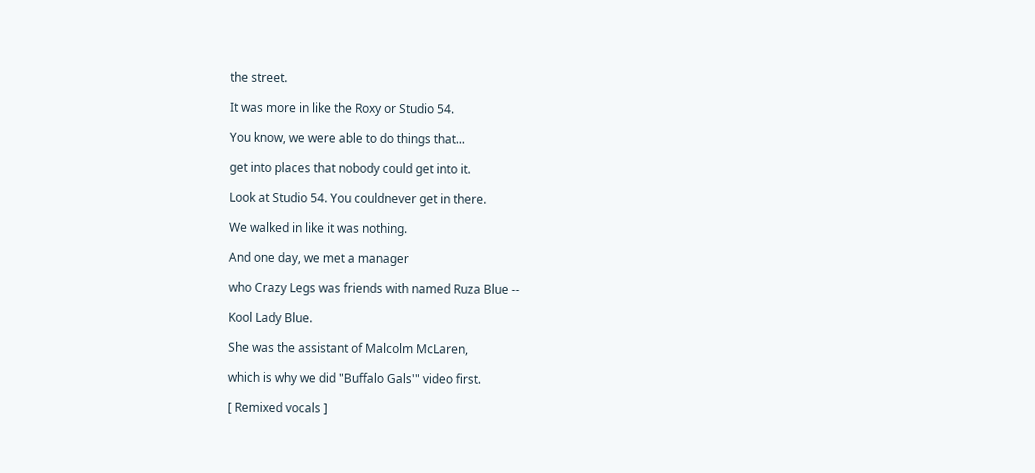the street.

It was more in like the Roxy or Studio 54.

You know, we were able to do things that...

get into places that nobody could get into it.

Look at Studio 54. You couldnever get in there.

We walked in like it was nothing.

And one day, we met a manager

who Crazy Legs was friends with named Ruza Blue --

Kool Lady Blue.

She was the assistant of Malcolm McLaren,

which is why we did "Buffalo Gals'" video first.

[ Remixed vocals ]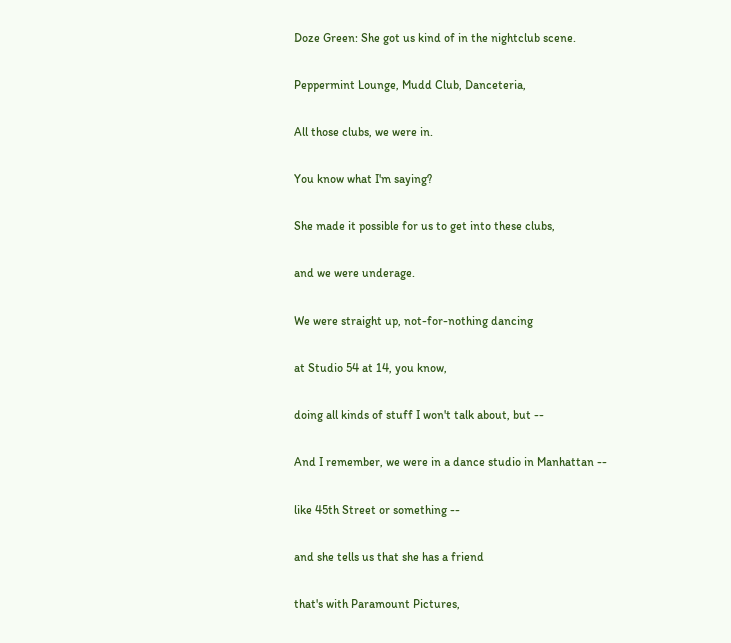Doze Green: She got us kind of in the nightclub scene.

Peppermint Lounge, Mudd Club, Danceteria,

All those clubs, we were in.

You know what I'm saying?

She made it possible for us to get into these clubs,

and we were underage.

We were straight up, not-for-nothing dancing

at Studio 54 at 14, you know,

doing all kinds of stuff I won't talk about, but --

And I remember, we were in a dance studio in Manhattan --

like 45th Street or something --

and she tells us that she has a friend

that's with Paramount Pictures,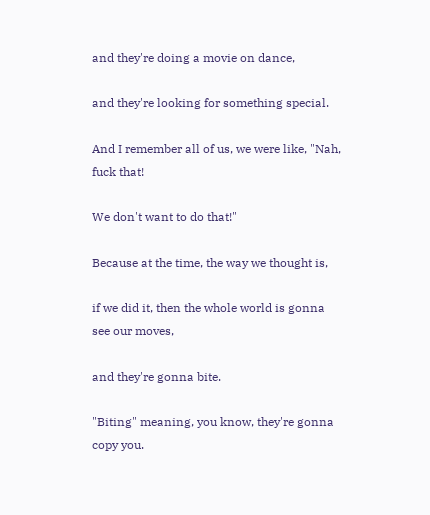and they're doing a movie on dance,

and they're looking for something special.

And I remember all of us, we were like, "Nah, fuck that!

We don't want to do that!"

Because at the time, the way we thought is,

if we did it, then the whole world is gonna see our moves,

and they're gonna bite.

"Biting" meaning, you know, they're gonna copy you.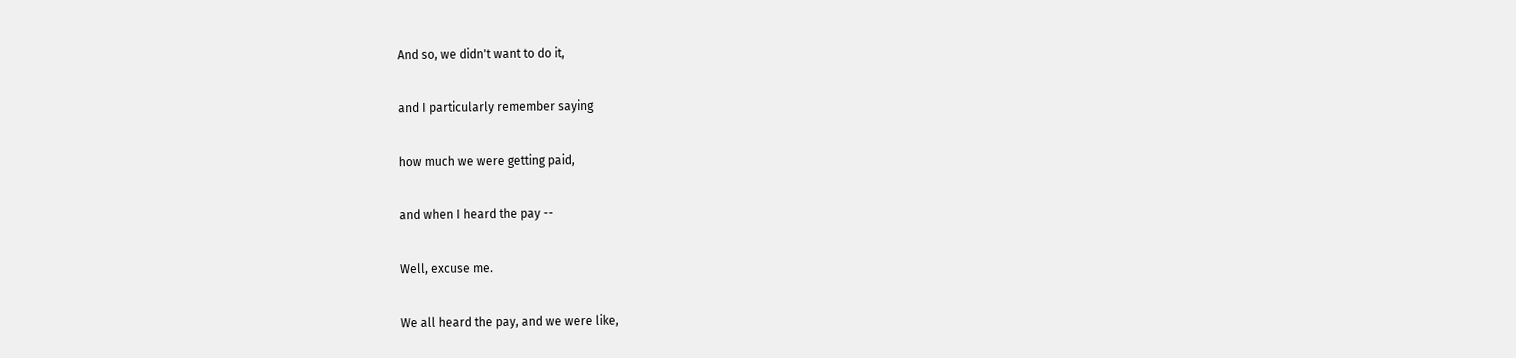And so, we didn't want to do it,

and I particularly remember saying

how much we were getting paid,

and when I heard the pay --

Well, excuse me.

We all heard the pay, and we were like,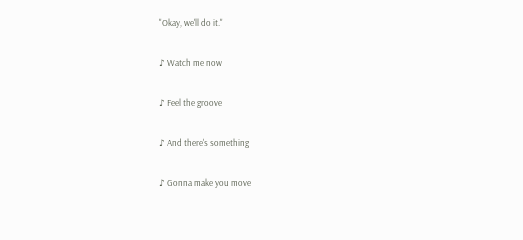"Okay, we'll do it."

♪ Watch me now

♪ Feel the groove

♪ And there's something

♪ Gonna make you move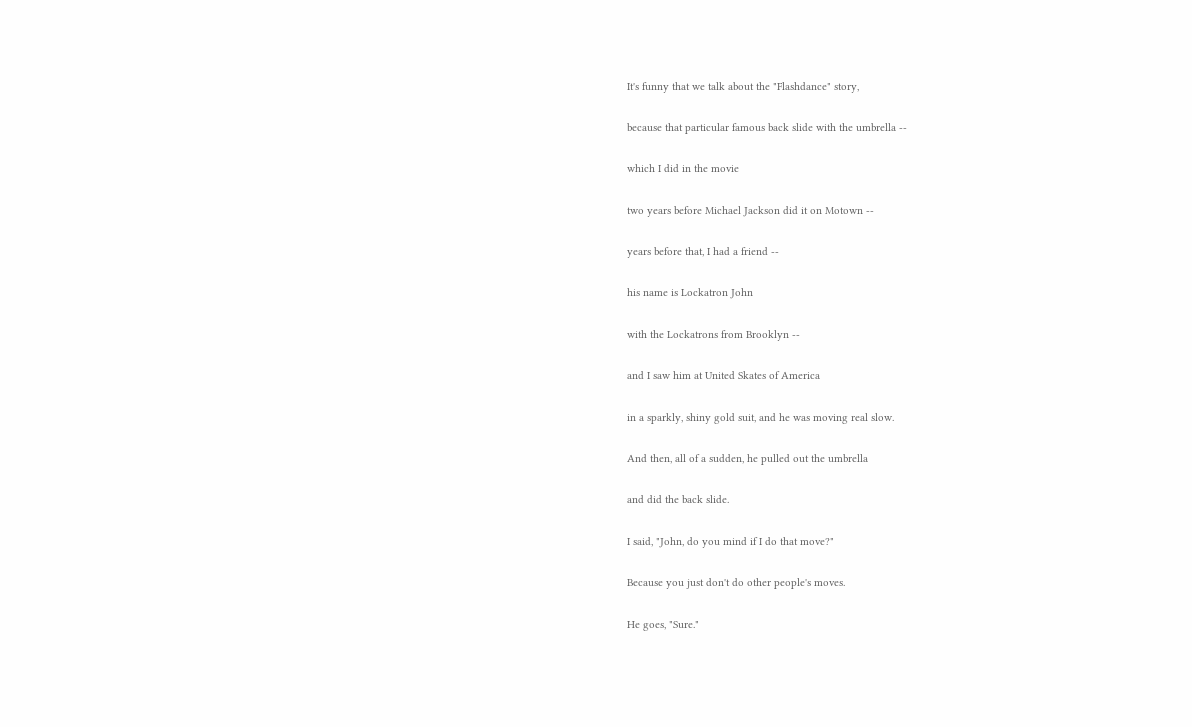It's funny that we talk about the "Flashdance" story,

because that particular famous back slide with the umbrella --

which I did in the movie

two years before Michael Jackson did it on Motown --

years before that, I had a friend --

his name is Lockatron John

with the Lockatrons from Brooklyn --

and I saw him at United Skates of America

in a sparkly, shiny gold suit, and he was moving real slow.

And then, all of a sudden, he pulled out the umbrella

and did the back slide.

I said, "John, do you mind if I do that move?"

Because you just don't do other people's moves.

He goes, "Sure."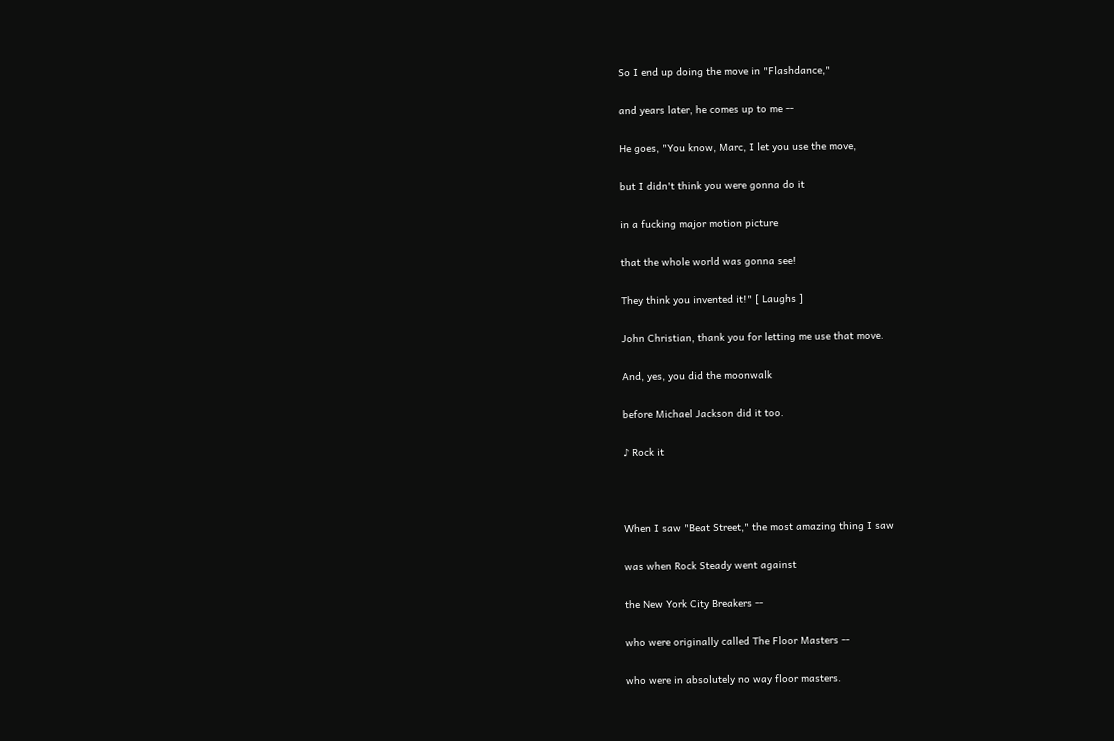So I end up doing the move in "Flashdance,"

and years later, he comes up to me --

He goes, "You know, Marc, I let you use the move,

but I didn't think you were gonna do it

in a fucking major motion picture

that the whole world was gonna see!

They think you invented it!" [ Laughs ]

John Christian, thank you for letting me use that move.

And, yes, you did the moonwalk

before Michael Jackson did it too.

♪ Rock it



When I saw "Beat Street," the most amazing thing I saw

was when Rock Steady went against

the New York City Breakers --

who were originally called The Floor Masters --

who were in absolutely no way floor masters.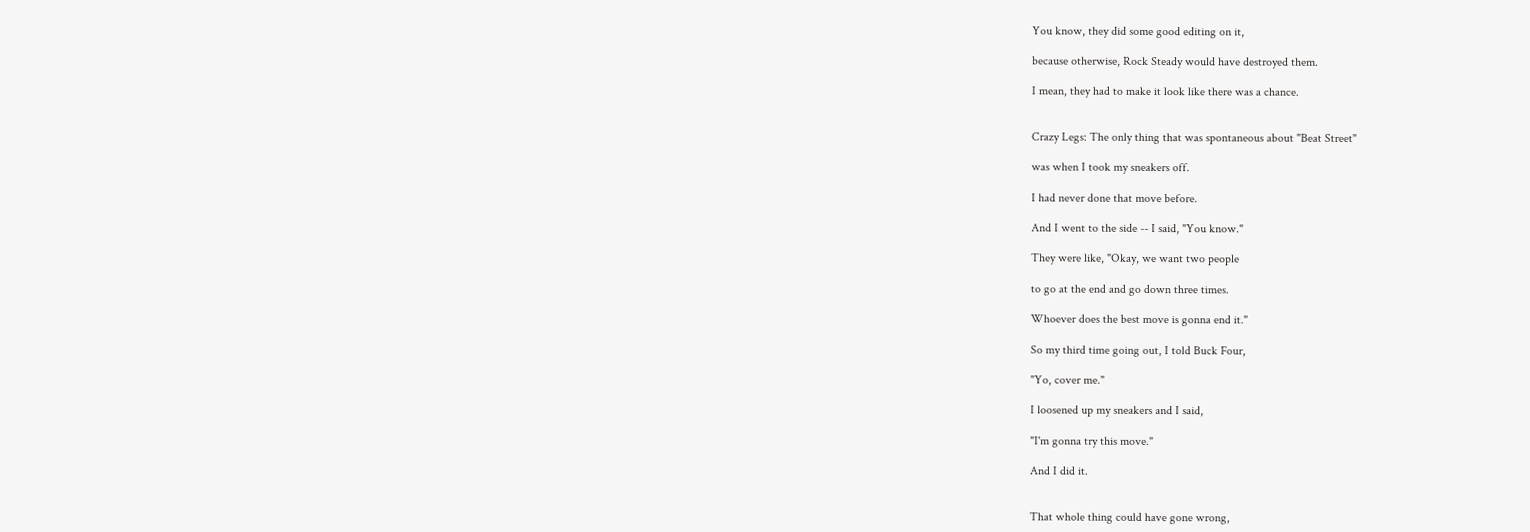You know, they did some good editing on it,

because otherwise, Rock Steady would have destroyed them.

I mean, they had to make it look like there was a chance.


Crazy Legs: The only thing that was spontaneous about "Beat Street"

was when I took my sneakers off.

I had never done that move before.

And I went to the side -- I said, "You know."

They were like, "Okay, we want two people

to go at the end and go down three times.

Whoever does the best move is gonna end it."

So my third time going out, I told Buck Four,

"Yo, cover me."

I loosened up my sneakers and I said,

"I'm gonna try this move."

And I did it.


That whole thing could have gone wrong,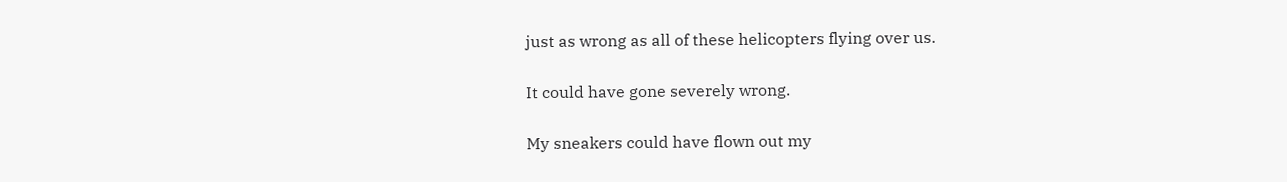just as wrong as all of these helicopters flying over us.

It could have gone severely wrong.

My sneakers could have flown out my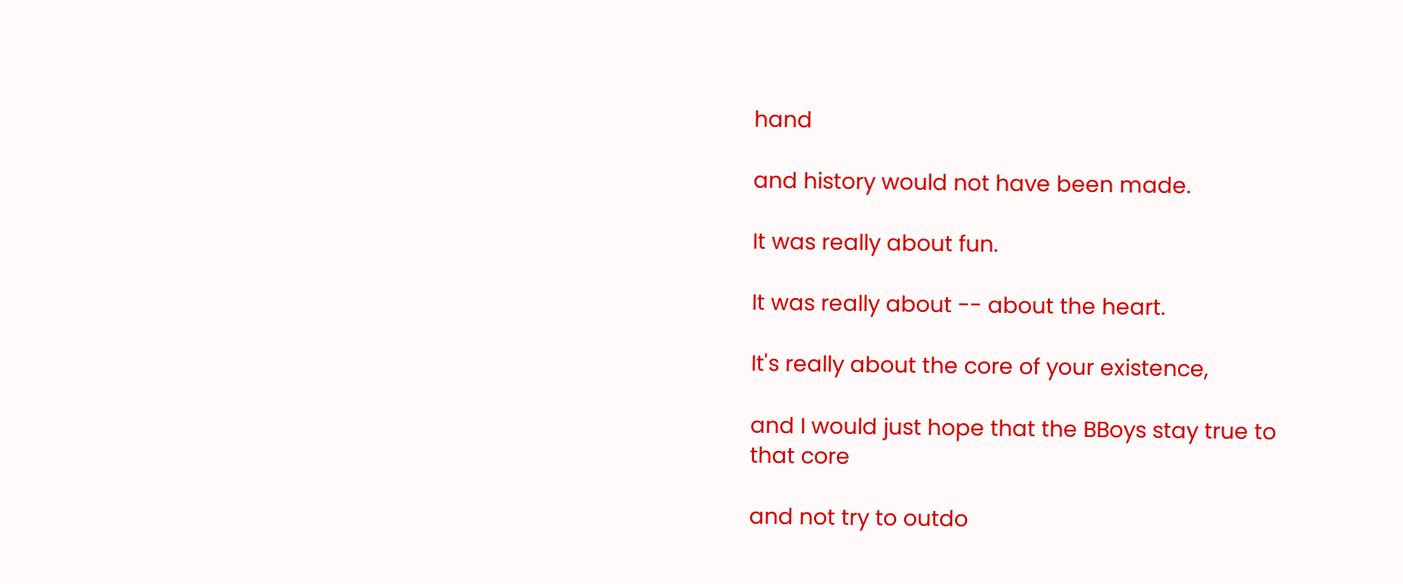hand

and history would not have been made.

It was really about fun.

It was really about -- about the heart.

It's really about the core of your existence,

and I would just hope that the BBoys stay true to that core

and not try to outdo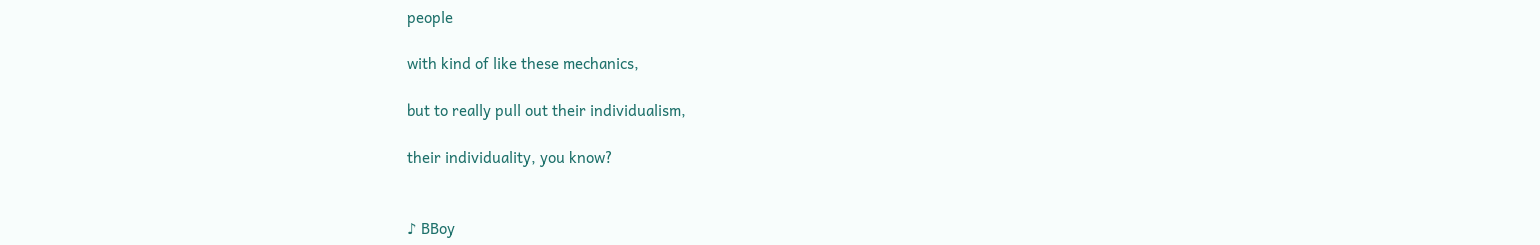people

with kind of like these mechanics,

but to really pull out their individualism,

their individuality, you know?


♪ BBoy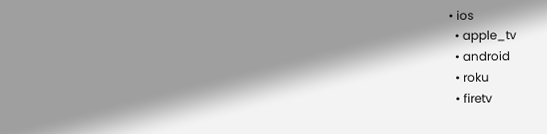• ios
  • apple_tv
  • android
  • roku
  • firetv